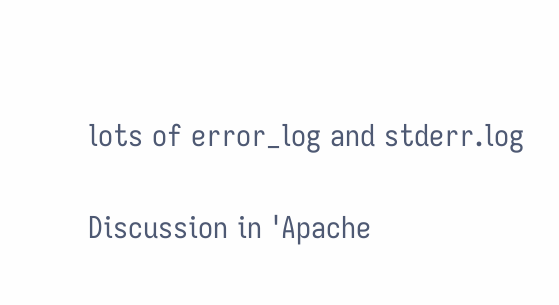lots of error_log and stderr.log

Discussion in 'Apache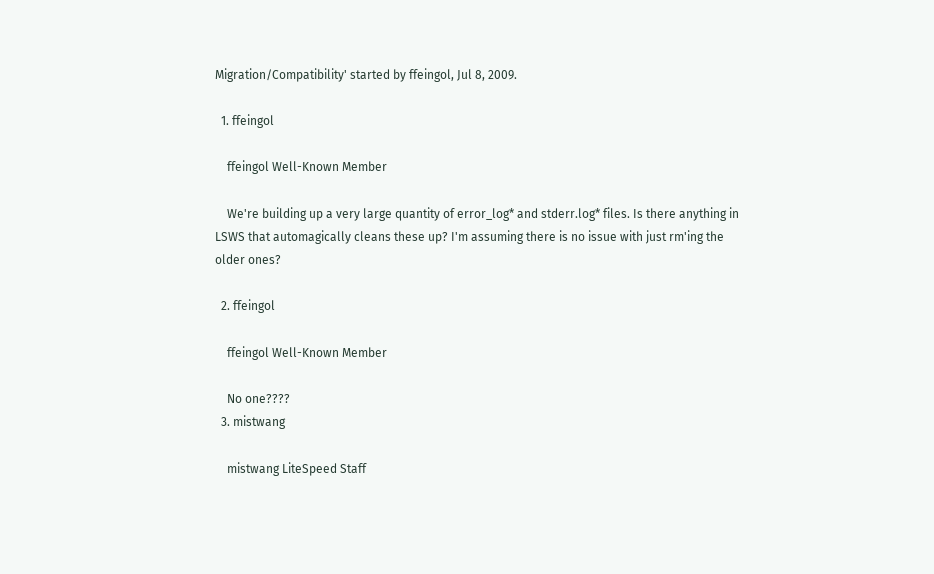Migration/Compatibility' started by ffeingol, Jul 8, 2009.

  1. ffeingol

    ffeingol Well-Known Member

    We're building up a very large quantity of error_log* and stderr.log* files. Is there anything in LSWS that automagically cleans these up? I'm assuming there is no issue with just rm'ing the older ones?

  2. ffeingol

    ffeingol Well-Known Member

    No one????
  3. mistwang

    mistwang LiteSpeed Staff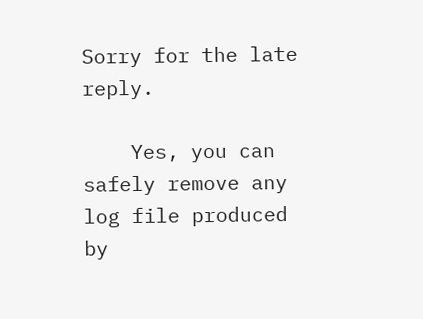Sorry for the late reply.

    Yes, you can safely remove any log file produced by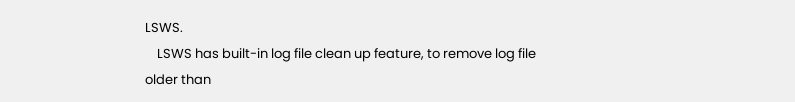LSWS.
    LSWS has built-in log file clean up feature, to remove log file older than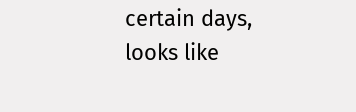certain days, looks like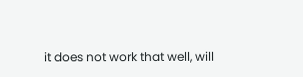it does not work that well, will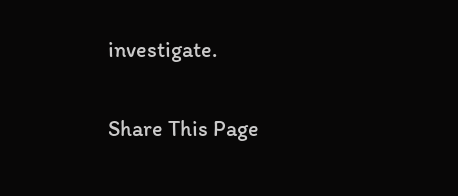investigate.

Share This Page